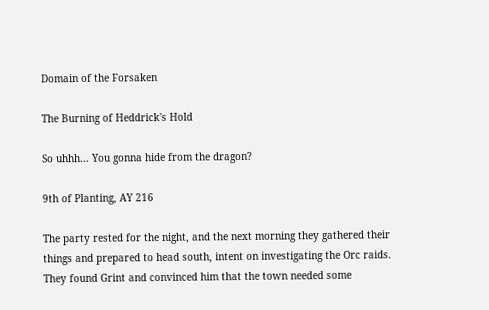Domain of the Forsaken

The Burning of Heddrick's Hold

So uhhh... You gonna hide from the dragon?

9th of Planting, AY 216

The party rested for the night, and the next morning they gathered their things and prepared to head south, intent on investigating the Orc raids. They found Grint and convinced him that the town needed some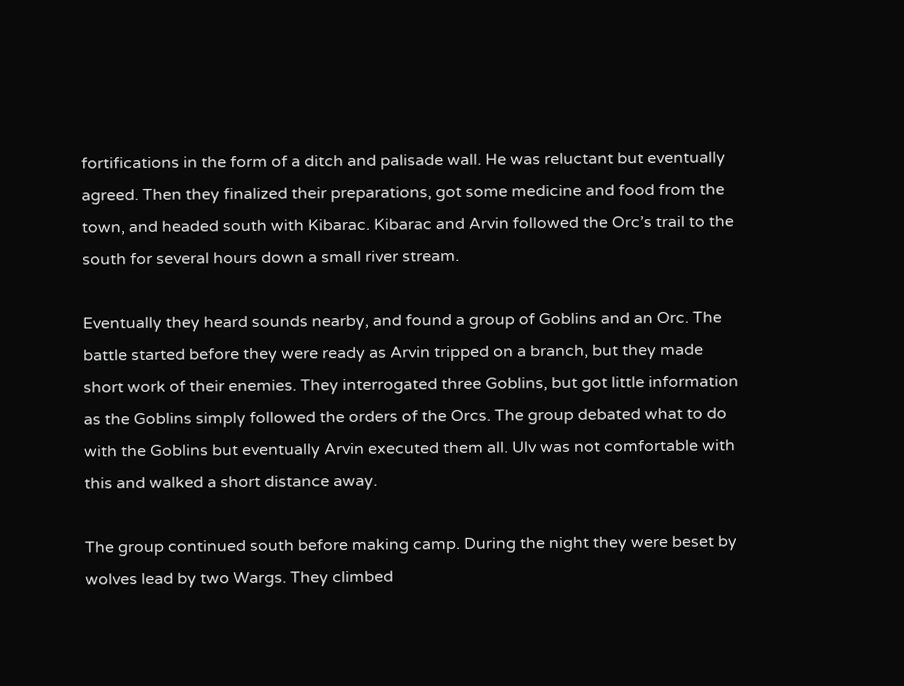fortifications in the form of a ditch and palisade wall. He was reluctant but eventually agreed. Then they finalized their preparations, got some medicine and food from the town, and headed south with Kibarac. Kibarac and Arvin followed the Orc’s trail to the south for several hours down a small river stream.

Eventually they heard sounds nearby, and found a group of Goblins and an Orc. The battle started before they were ready as Arvin tripped on a branch, but they made short work of their enemies. They interrogated three Goblins, but got little information as the Goblins simply followed the orders of the Orcs. The group debated what to do with the Goblins but eventually Arvin executed them all. Ulv was not comfortable with this and walked a short distance away.

The group continued south before making camp. During the night they were beset by wolves lead by two Wargs. They climbed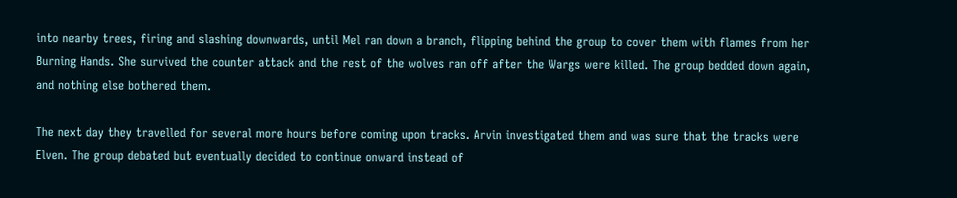into nearby trees, firing and slashing downwards, until Mel ran down a branch, flipping behind the group to cover them with flames from her Burning Hands. She survived the counter attack and the rest of the wolves ran off after the Wargs were killed. The group bedded down again, and nothing else bothered them.

The next day they travelled for several more hours before coming upon tracks. Arvin investigated them and was sure that the tracks were Elven. The group debated but eventually decided to continue onward instead of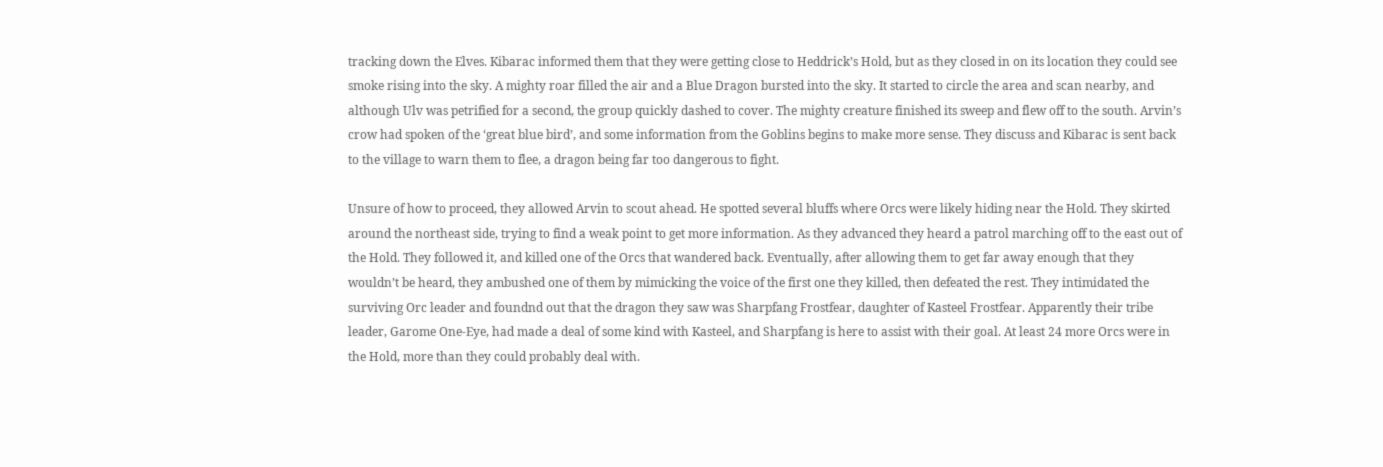tracking down the Elves. Kibarac informed them that they were getting close to Heddrick’s Hold, but as they closed in on its location they could see smoke rising into the sky. A mighty roar filled the air and a Blue Dragon bursted into the sky. It started to circle the area and scan nearby, and although Ulv was petrified for a second, the group quickly dashed to cover. The mighty creature finished its sweep and flew off to the south. Arvin’s crow had spoken of the ‘great blue bird’, and some information from the Goblins begins to make more sense. They discuss and Kibarac is sent back to the village to warn them to flee, a dragon being far too dangerous to fight.

Unsure of how to proceed, they allowed Arvin to scout ahead. He spotted several bluffs where Orcs were likely hiding near the Hold. They skirted around the northeast side, trying to find a weak point to get more information. As they advanced they heard a patrol marching off to the east out of the Hold. They followed it, and killed one of the Orcs that wandered back. Eventually, after allowing them to get far away enough that they wouldn’t be heard, they ambushed one of them by mimicking the voice of the first one they killed, then defeated the rest. They intimidated the surviving Orc leader and foundnd out that the dragon they saw was Sharpfang Frostfear, daughter of Kasteel Frostfear. Apparently their tribe leader, Garome One-Eye, had made a deal of some kind with Kasteel, and Sharpfang is here to assist with their goal. At least 24 more Orcs were in the Hold, more than they could probably deal with.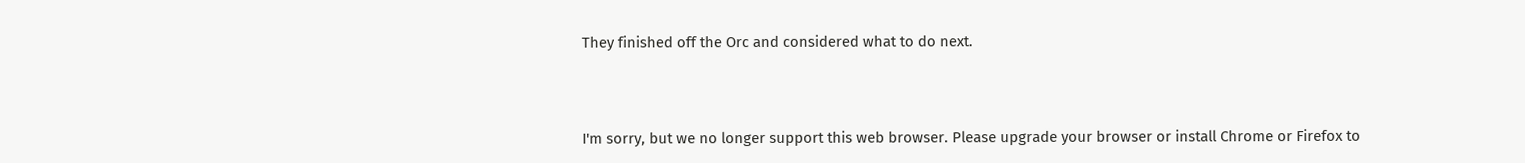They finished off the Orc and considered what to do next.



I'm sorry, but we no longer support this web browser. Please upgrade your browser or install Chrome or Firefox to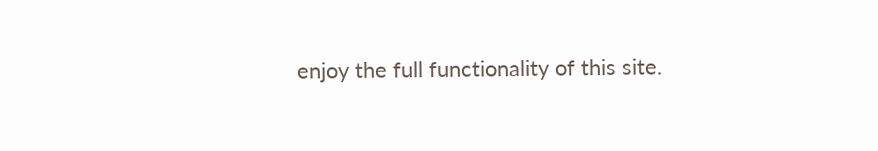enjoy the full functionality of this site.